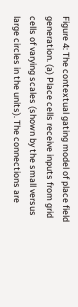Figure 4: The contextual gating model of place field generation. (a) Place cells receive inputs from grid cells of varying scales (shown by the small versus large circles in the units). The connections are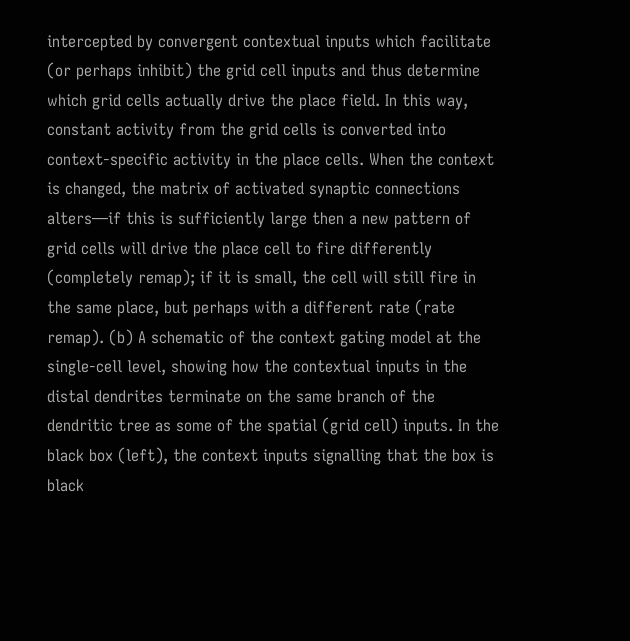intercepted by convergent contextual inputs which facilitate (or perhaps inhibit) the grid cell inputs and thus determine which grid cells actually drive the place field. In this way, constant activity from the grid cells is converted into context-specific activity in the place cells. When the context is changed, the matrix of activated synaptic connections alters—if this is sufficiently large then a new pattern of grid cells will drive the place cell to fire differently (completely remap); if it is small, the cell will still fire in the same place, but perhaps with a different rate (rate remap). (b) A schematic of the context gating model at the single-cell level, showing how the contextual inputs in the distal dendrites terminate on the same branch of the dendritic tree as some of the spatial (grid cell) inputs. In the black box (left), the context inputs signalling that the box is black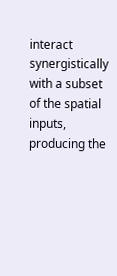interact synergistically with a subset of the spatial inputs, producing the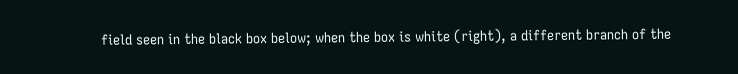field seen in the black box below; when the box is white (right), a different branch of the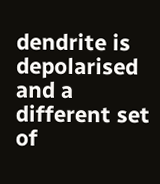dendrite is depolarised and a different set of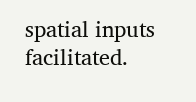spatial inputs facilitated.